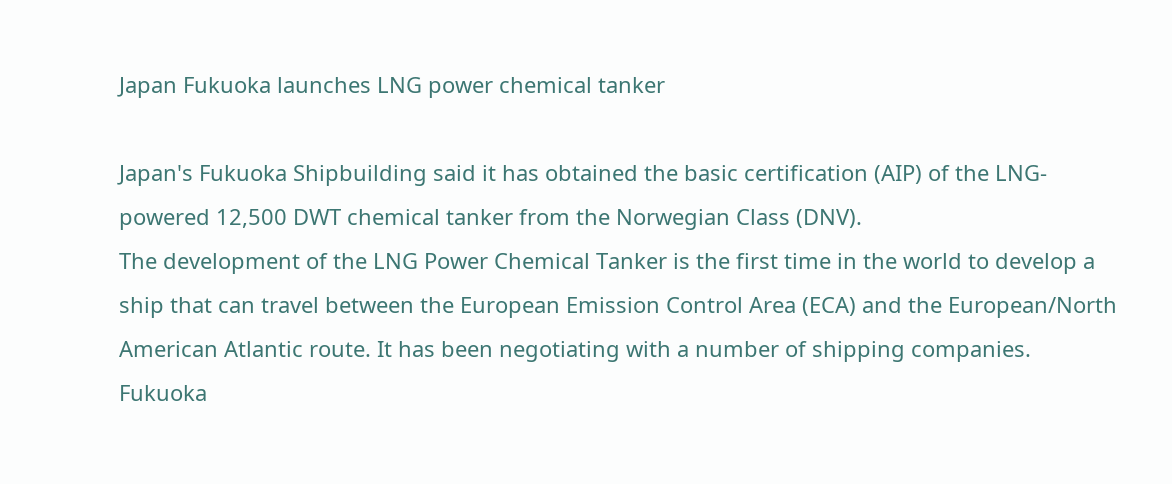Japan Fukuoka launches LNG power chemical tanker

Japan's Fukuoka Shipbuilding said it has obtained the basic certification (AIP) of the LNG-powered 12,500 DWT chemical tanker from the Norwegian Class (DNV).
The development of the LNG Power Chemical Tanker is the first time in the world to develop a ship that can travel between the European Emission Control Area (ECA) and the European/North American Atlantic route. It has been negotiating with a number of shipping companies.
Fukuoka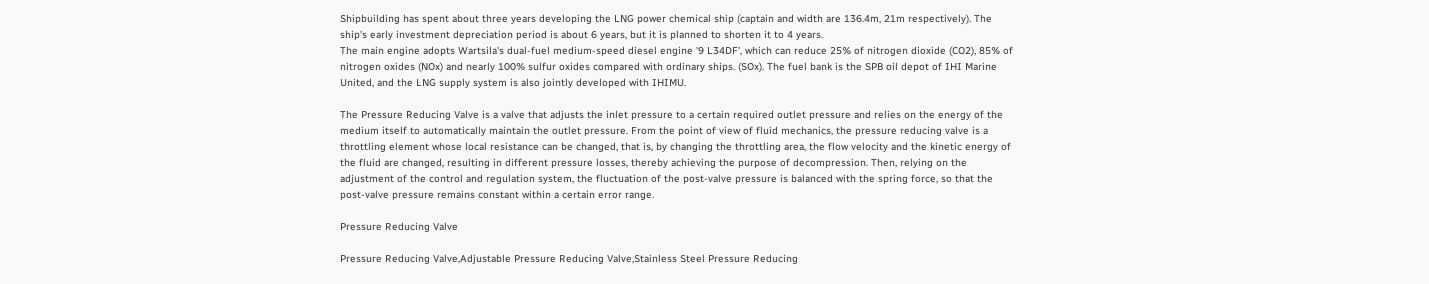Shipbuilding has spent about three years developing the LNG power chemical ship (captain and width are 136.4m, 21m respectively). The ship's early investment depreciation period is about 6 years, but it is planned to shorten it to 4 years.
The main engine adopts Wartsila's dual-fuel medium-speed diesel engine '9 L34DF', which can reduce 25% of nitrogen dioxide (CO2), 85% of nitrogen oxides (NOx) and nearly 100% sulfur oxides compared with ordinary ships. (SOx). The fuel bank is the SPB oil depot of IHI Marine United, and the LNG supply system is also jointly developed with IHIMU.

The Pressure Reducing Valve is a valve that adjusts the inlet pressure to a certain required outlet pressure and relies on the energy of the medium itself to automatically maintain the outlet pressure. From the point of view of fluid mechanics, the pressure reducing valve is a throttling element whose local resistance can be changed, that is, by changing the throttling area, the flow velocity and the kinetic energy of the fluid are changed, resulting in different pressure losses, thereby achieving the purpose of decompression. Then, relying on the adjustment of the control and regulation system, the fluctuation of the post-valve pressure is balanced with the spring force, so that the post-valve pressure remains constant within a certain error range.

Pressure Reducing Valve

Pressure Reducing Valve,Adjustable Pressure Reducing Valve,Stainless Steel Pressure Reducing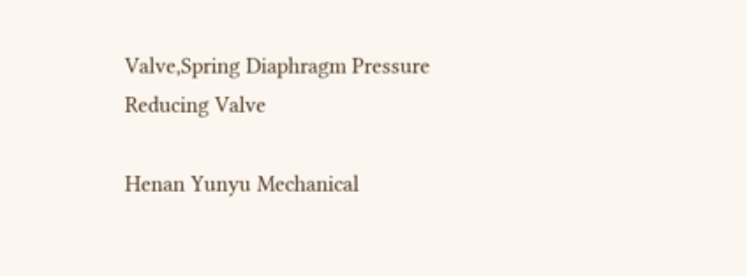Valve,Spring Diaphragm Pressure Reducing Valve

Henan Yunyu Mechanical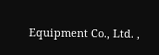Equipment Co., Ltd. ,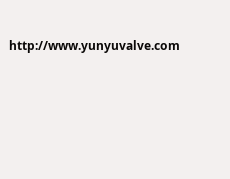http://www.yunyuvalve.com